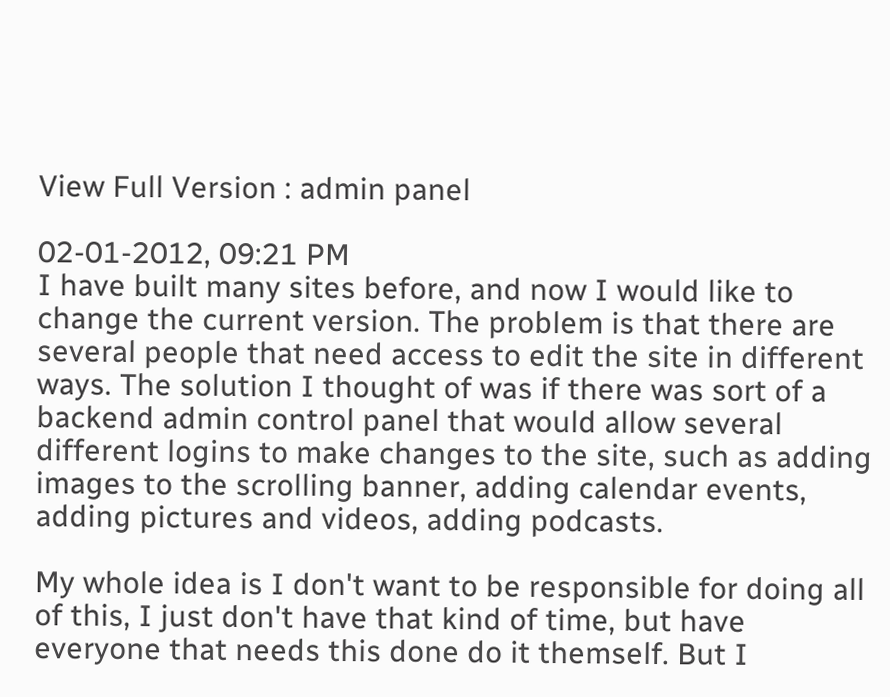View Full Version : admin panel

02-01-2012, 09:21 PM
I have built many sites before, and now I would like to change the current version. The problem is that there are several people that need access to edit the site in different ways. The solution I thought of was if there was sort of a backend admin control panel that would allow several different logins to make changes to the site, such as adding images to the scrolling banner, adding calendar events, adding pictures and videos, adding podcasts.

My whole idea is I don't want to be responsible for doing all of this, I just don't have that kind of time, but have everyone that needs this done do it themself. But I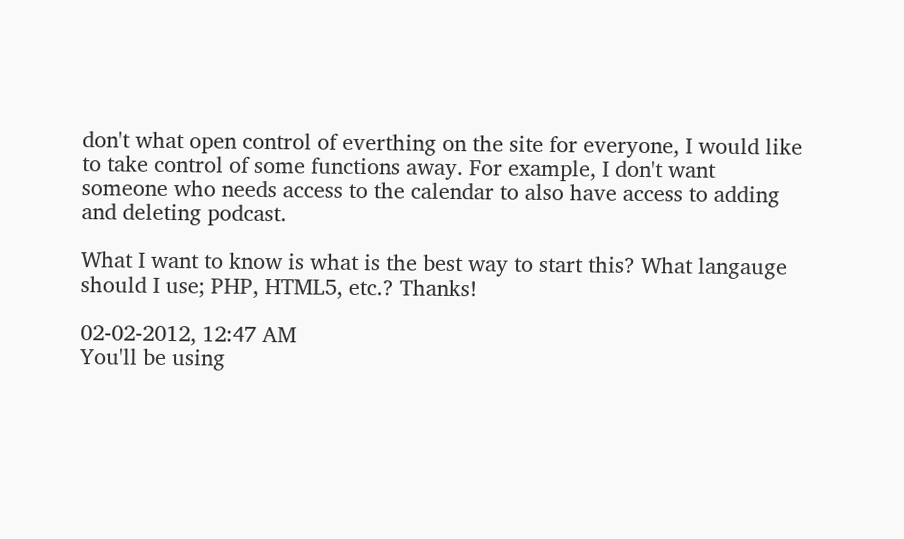don't what open control of everthing on the site for everyone, I would like to take control of some functions away. For example, I don't want someone who needs access to the calendar to also have access to adding and deleting podcast.

What I want to know is what is the best way to start this? What langauge should I use; PHP, HTML5, etc.? Thanks!

02-02-2012, 12:47 AM
You'll be using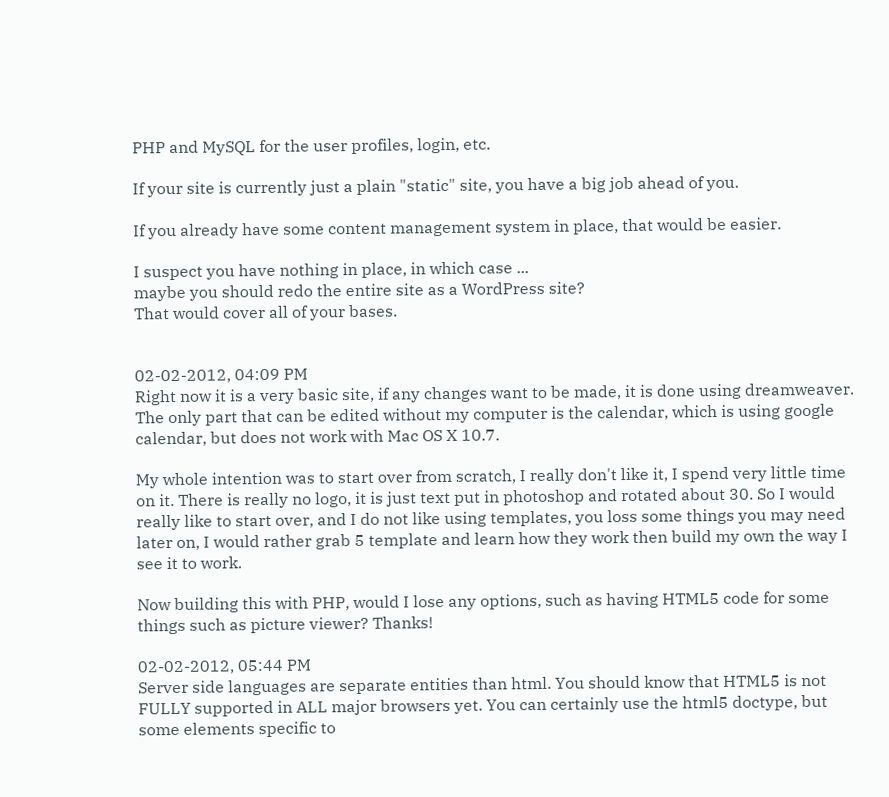PHP and MySQL for the user profiles, login, etc.

If your site is currently just a plain "static" site, you have a big job ahead of you.

If you already have some content management system in place, that would be easier.

I suspect you have nothing in place, in which case ...
maybe you should redo the entire site as a WordPress site?
That would cover all of your bases.


02-02-2012, 04:09 PM
Right now it is a very basic site, if any changes want to be made, it is done using dreamweaver. The only part that can be edited without my computer is the calendar, which is using google calendar, but does not work with Mac OS X 10.7.

My whole intention was to start over from scratch, I really don't like it, I spend very little time on it. There is really no logo, it is just text put in photoshop and rotated about 30. So I would really like to start over, and I do not like using templates, you loss some things you may need later on, I would rather grab 5 template and learn how they work then build my own the way I see it to work.

Now building this with PHP, would I lose any options, such as having HTML5 code for some things such as picture viewer? Thanks!

02-02-2012, 05:44 PM
Server side languages are separate entities than html. You should know that HTML5 is not FULLY supported in ALL major browsers yet. You can certainly use the html5 doctype, but some elements specific to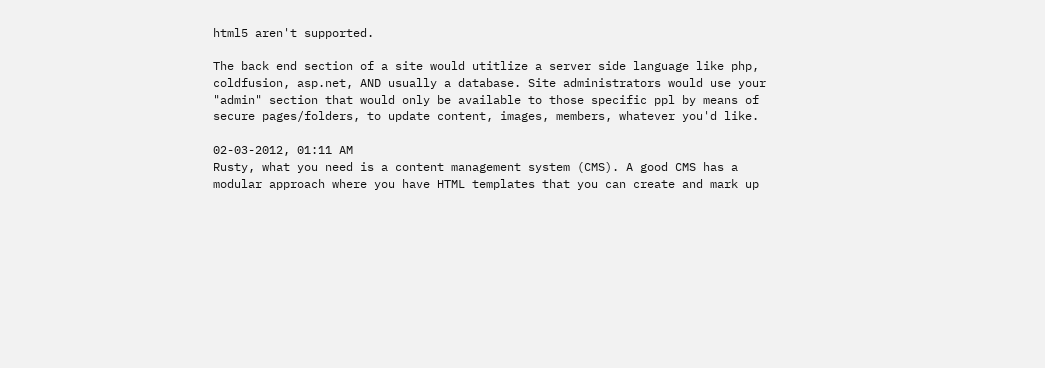html5 aren't supported.

The back end section of a site would utitlize a server side language like php, coldfusion, asp.net, AND usually a database. Site administrators would use your "admin" section that would only be available to those specific ppl by means of secure pages/folders, to update content, images, members, whatever you'd like.

02-03-2012, 01:11 AM
Rusty, what you need is a content management system (CMS). A good CMS has a modular approach where you have HTML templates that you can create and mark up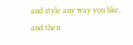and style any way you like, and then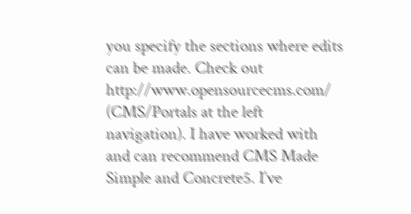you specify the sections where edits can be made. Check out http://www.opensourcecms.com/ (CMS/Portals at the left navigation). I have worked with and can recommend CMS Made Simple and Concrete5. I’ve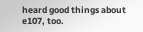heard good things about e107, too.